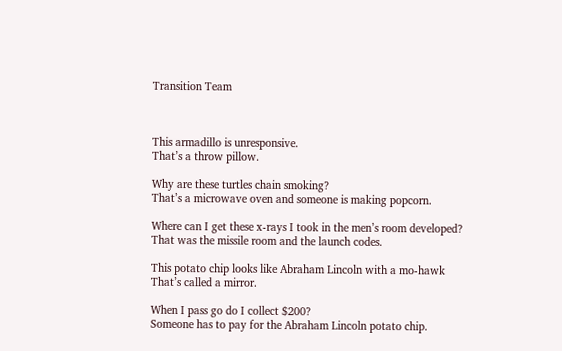Transition Team



This armadillo is unresponsive.
That’s a throw pillow.

Why are these turtles chain smoking?
That’s a microwave oven and someone is making popcorn.

Where can I get these x-rays I took in the men’s room developed?
That was the missile room and the launch codes.

This potato chip looks like Abraham Lincoln with a mo-hawk
That’s called a mirror.

When I pass go do I collect $200?
Someone has to pay for the Abraham Lincoln potato chip.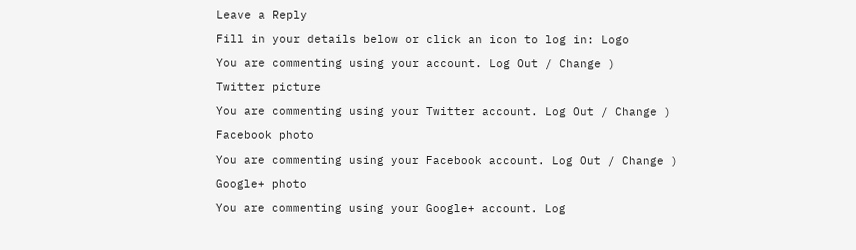Leave a Reply

Fill in your details below or click an icon to log in: Logo

You are commenting using your account. Log Out / Change )

Twitter picture

You are commenting using your Twitter account. Log Out / Change )

Facebook photo

You are commenting using your Facebook account. Log Out / Change )

Google+ photo

You are commenting using your Google+ account. Log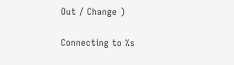Out / Change )

Connecting to %s